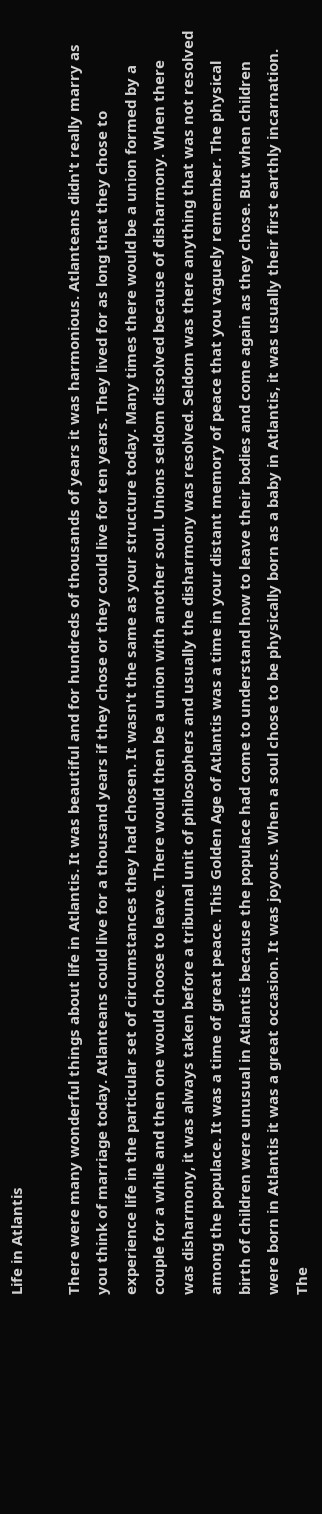Life in Atlantis

There were many wonderful things about life in Atlantis. It was beautiful and for hundreds of thousands of years it was harmonious. Atlanteans didn't really marry as you think of marriage today. Atlanteans could live for a thousand years if they chose or they could live for ten years. They lived for as long that they chose to experience life in the particular set of circumstances they had chosen. It wasn't the same as your structure today. Many times there would be a union formed by a couple for a while and then one would choose to leave. There would then be a union with another soul. Unions seldom dissolved because of disharmony. When there was disharmony, it was always taken before a tribunal unit of philosophers and usually the disharmony was resolved. Seldom was there anything that was not resolved among the populace. It was a time of great peace. This Golden Age of Atlantis was a time in your distant memory of peace that you vaguely remember. The physical birth of children were unusual in Atlantis because the populace had come to understand how to leave their bodies and come again as they chose. But when children were born in Atlantis it was a great occasion. It was joyous. When a soul chose to be physically born as a baby in Atlantis, it was usually their first earthly incarnation. The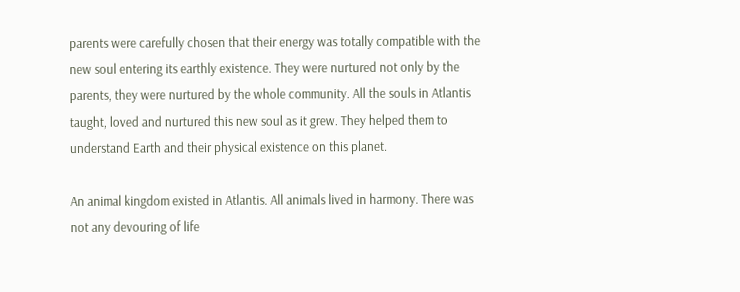parents were carefully chosen that their energy was totally compatible with the new soul entering its earthly existence. They were nurtured not only by the parents, they were nurtured by the whole community. All the souls in Atlantis taught, loved and nurtured this new soul as it grew. They helped them to understand Earth and their physical existence on this planet.

An animal kingdom existed in Atlantis. All animals lived in harmony. There was not any devouring of life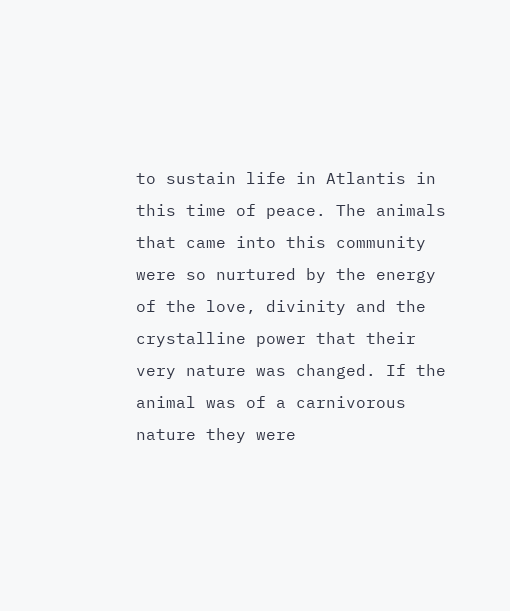to sustain life in Atlantis in this time of peace. The animals that came into this community were so nurtured by the energy of the love, divinity and the crystalline power that their very nature was changed. If the animal was of a carnivorous nature they were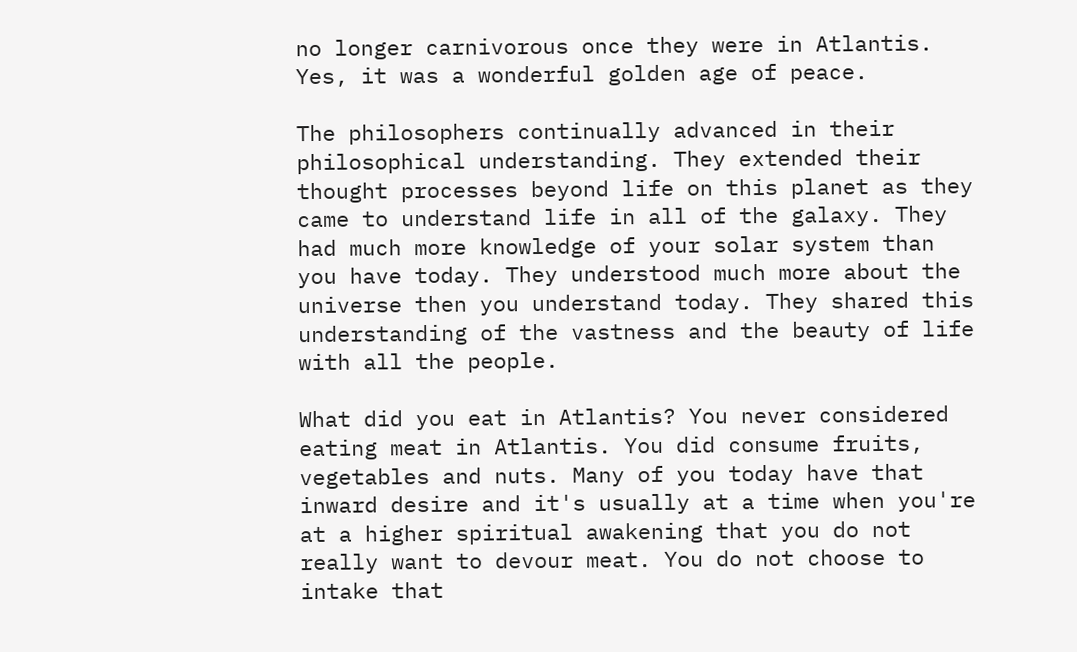no longer carnivorous once they were in Atlantis. Yes, it was a wonderful golden age of peace.

The philosophers continually advanced in their philosophical understanding. They extended their thought processes beyond life on this planet as they came to understand life in all of the galaxy. They had much more knowledge of your solar system than you have today. They understood much more about the universe then you understand today. They shared this understanding of the vastness and the beauty of life with all the people.

What did you eat in Atlantis? You never considered eating meat in Atlantis. You did consume fruits, vegetables and nuts. Many of you today have that inward desire and it's usually at a time when you're at a higher spiritual awakening that you do not really want to devour meat. You do not choose to intake that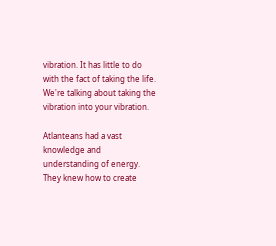vibration. It has little to do with the fact of taking the life. We're talking about taking the vibration into your vibration.

Atlanteans had a vast knowledge and understanding of energy. They knew how to create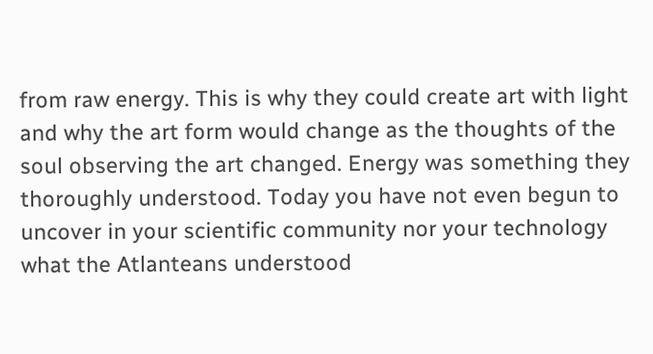from raw energy. This is why they could create art with light and why the art form would change as the thoughts of the soul observing the art changed. Energy was something they thoroughly understood. Today you have not even begun to uncover in your scientific community nor your technology what the Atlanteans understood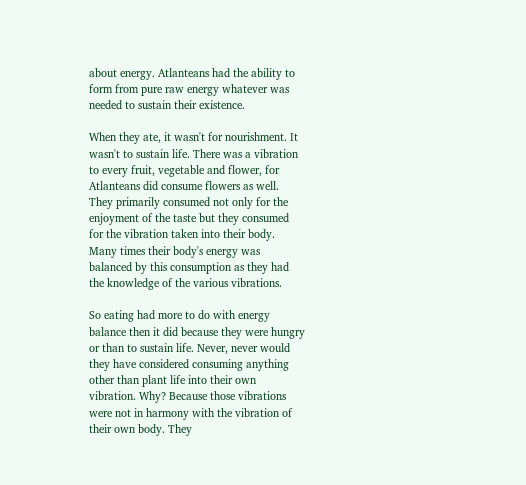about energy. Atlanteans had the ability to form from pure raw energy whatever was needed to sustain their existence.

When they ate, it wasn't for nourishment. It wasn't to sustain life. There was a vibration to every fruit, vegetable and flower, for Atlanteans did consume flowers as well. They primarily consumed not only for the enjoyment of the taste but they consumed for the vibration taken into their body. Many times their body's energy was balanced by this consumption as they had the knowledge of the various vibrations.

So eating had more to do with energy balance then it did because they were hungry or than to sustain life. Never, never would they have considered consuming anything other than plant life into their own vibration. Why? Because those vibrations were not in harmony with the vibration of their own body. They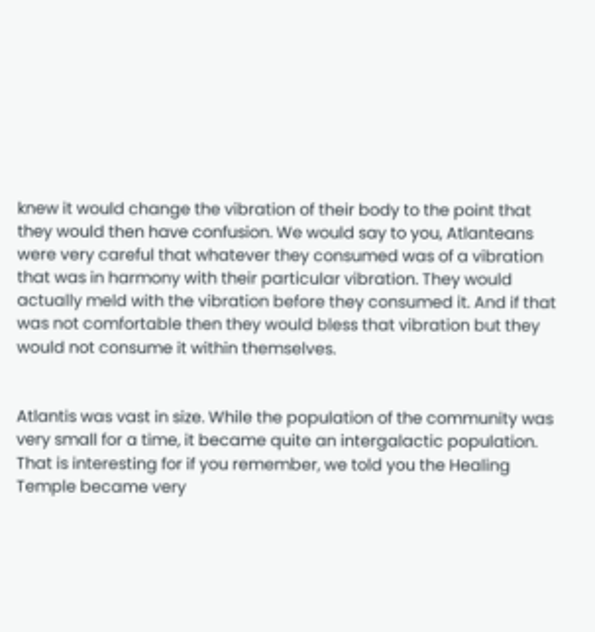knew it would change the vibration of their body to the point that they would then have confusion. We would say to you, Atlanteans were very careful that whatever they consumed was of a vibration that was in harmony with their particular vibration. They would actually meld with the vibration before they consumed it. And if that was not comfortable then they would bless that vibration but they would not consume it within themselves.


Atlantis was vast in size. While the population of the community was very small for a time, it became quite an intergalactic population. That is interesting for if you remember, we told you the Healing Temple became very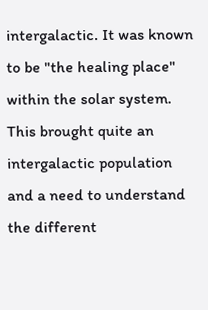intergalactic. It was known to be "the healing place" within the solar system. This brought quite an intergalactic population and a need to understand the different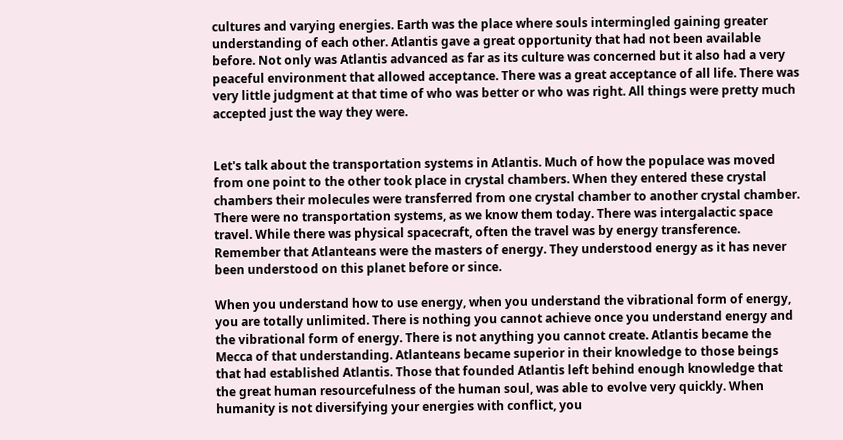cultures and varying energies. Earth was the place where souls intermingled gaining greater understanding of each other. Atlantis gave a great opportunity that had not been available before. Not only was Atlantis advanced as far as its culture was concerned but it also had a very peaceful environment that allowed acceptance. There was a great acceptance of all life. There was very little judgment at that time of who was better or who was right. All things were pretty much accepted just the way they were.


Let's talk about the transportation systems in Atlantis. Much of how the populace was moved from one point to the other took place in crystal chambers. When they entered these crystal chambers their molecules were transferred from one crystal chamber to another crystal chamber. There were no transportation systems, as we know them today. There was intergalactic space travel. While there was physical spacecraft, often the travel was by energy transference. Remember that Atlanteans were the masters of energy. They understood energy as it has never been understood on this planet before or since.

When you understand how to use energy, when you understand the vibrational form of energy, you are totally unlimited. There is nothing you cannot achieve once you understand energy and the vibrational form of energy. There is not anything you cannot create. Atlantis became the Mecca of that understanding. Atlanteans became superior in their knowledge to those beings that had established Atlantis. Those that founded Atlantis left behind enough knowledge that the great human resourcefulness of the human soul, was able to evolve very quickly. When humanity is not diversifying your energies with conflict, you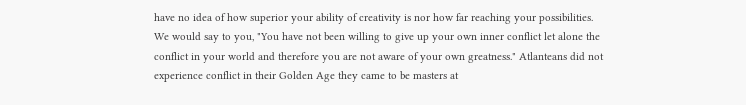have no idea of how superior your ability of creativity is nor how far reaching your possibilities. We would say to you, "You have not been willing to give up your own inner conflict let alone the conflict in your world and therefore you are not aware of your own greatness." Atlanteans did not experience conflict in their Golden Age they came to be masters at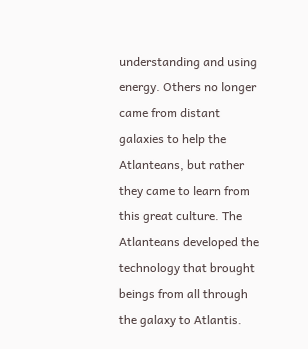understanding and using energy. Others no longer came from distant galaxies to help the Atlanteans, but rather they came to learn from this great culture. The Atlanteans developed the technology that brought beings from all through the galaxy to Atlantis.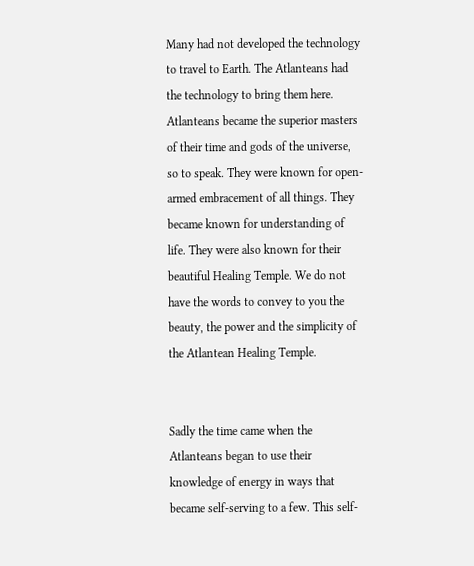Many had not developed the technology to travel to Earth. The Atlanteans had the technology to bring them here. Atlanteans became the superior masters of their time and gods of the universe, so to speak. They were known for open-armed embracement of all things. They became known for understanding of life. They were also known for their beautiful Healing Temple. We do not have the words to convey to you the beauty, the power and the simplicity of the Atlantean Healing Temple.


Sadly the time came when the Atlanteans began to use their knowledge of energy in ways that became self-serving to a few. This self-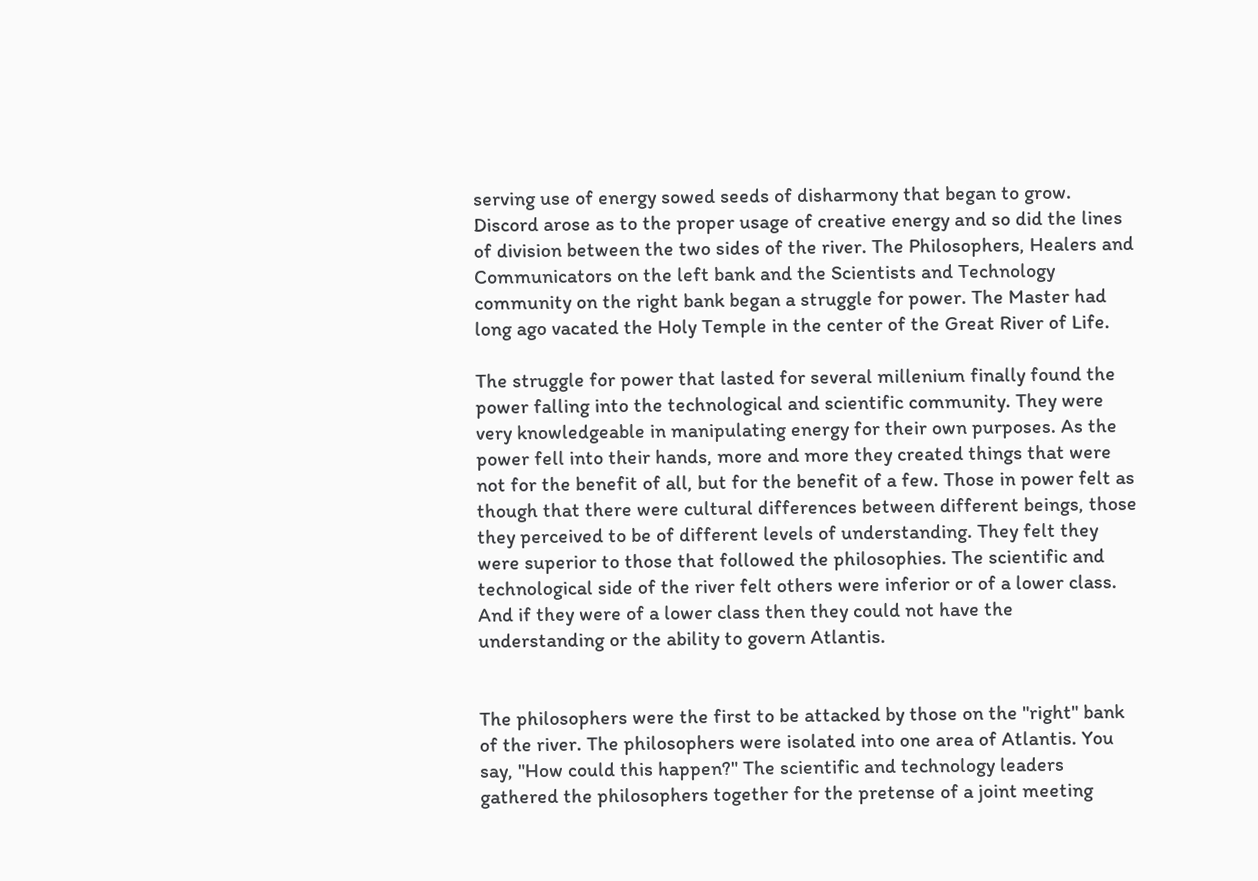serving use of energy sowed seeds of disharmony that began to grow. Discord arose as to the proper usage of creative energy and so did the lines of division between the two sides of the river. The Philosophers, Healers and Communicators on the left bank and the Scientists and Technology community on the right bank began a struggle for power. The Master had long ago vacated the Holy Temple in the center of the Great River of Life.

The struggle for power that lasted for several millenium finally found the power falling into the technological and scientific community. They were very knowledgeable in manipulating energy for their own purposes. As the power fell into their hands, more and more they created things that were not for the benefit of all, but for the benefit of a few. Those in power felt as though that there were cultural differences between different beings, those they perceived to be of different levels of understanding. They felt they were superior to those that followed the philosophies. The scientific and technological side of the river felt others were inferior or of a lower class. And if they were of a lower class then they could not have the understanding or the ability to govern Atlantis.


The philosophers were the first to be attacked by those on the "right" bank of the river. The philosophers were isolated into one area of Atlantis. You say, "How could this happen?" The scientific and technology leaders gathered the philosophers together for the pretense of a joint meeting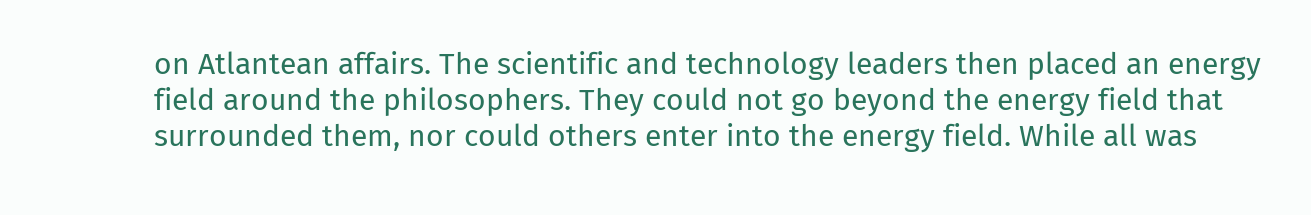on Atlantean affairs. The scientific and technology leaders then placed an energy field around the philosophers. They could not go beyond the energy field that surrounded them, nor could others enter into the energy field. While all was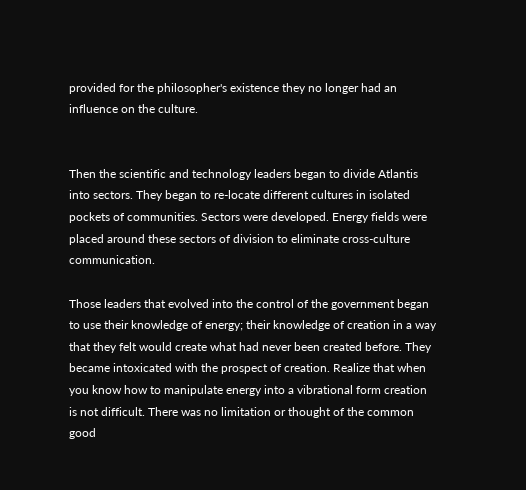provided for the philosopher's existence they no longer had an influence on the culture.


Then the scientific and technology leaders began to divide Atlantis into sectors. They began to re-locate different cultures in isolated pockets of communities. Sectors were developed. Energy fields were placed around these sectors of division to eliminate cross-culture communication.

Those leaders that evolved into the control of the government began to use their knowledge of energy; their knowledge of creation in a way that they felt would create what had never been created before. They became intoxicated with the prospect of creation. Realize that when you know how to manipulate energy into a vibrational form creation is not difficult. There was no limitation or thought of the common good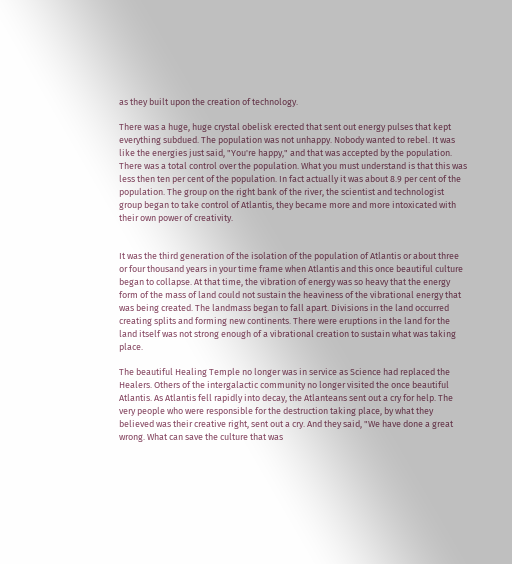as they built upon the creation of technology.

There was a huge, huge crystal obelisk erected that sent out energy pulses that kept everything subdued. The population was not unhappy. Nobody wanted to rebel. It was like the energies just said, "You're happy," and that was accepted by the population. There was a total control over the population. What you must understand is that this was less then ten per cent of the population. In fact actually it was about 8.9 per cent of the population. The group on the right bank of the river, the scientist and technologist group began to take control of Atlantis, they became more and more intoxicated with their own power of creativity.


It was the third generation of the isolation of the population of Atlantis or about three or four thousand years in your time frame when Atlantis and this once beautiful culture began to collapse. At that time, the vibration of energy was so heavy that the energy form of the mass of land could not sustain the heaviness of the vibrational energy that was being created. The landmass began to fall apart. Divisions in the land occurred creating splits and forming new continents. There were eruptions in the land for the land itself was not strong enough of a vibrational creation to sustain what was taking place.

The beautiful Healing Temple no longer was in service as Science had replaced the Healers. Others of the intergalactic community no longer visited the once beautiful Atlantis. As Atlantis fell rapidly into decay, the Atlanteans sent out a cry for help. The very people who were responsible for the destruction taking place, by what they believed was their creative right, sent out a cry. And they said, "We have done a great wrong. What can save the culture that was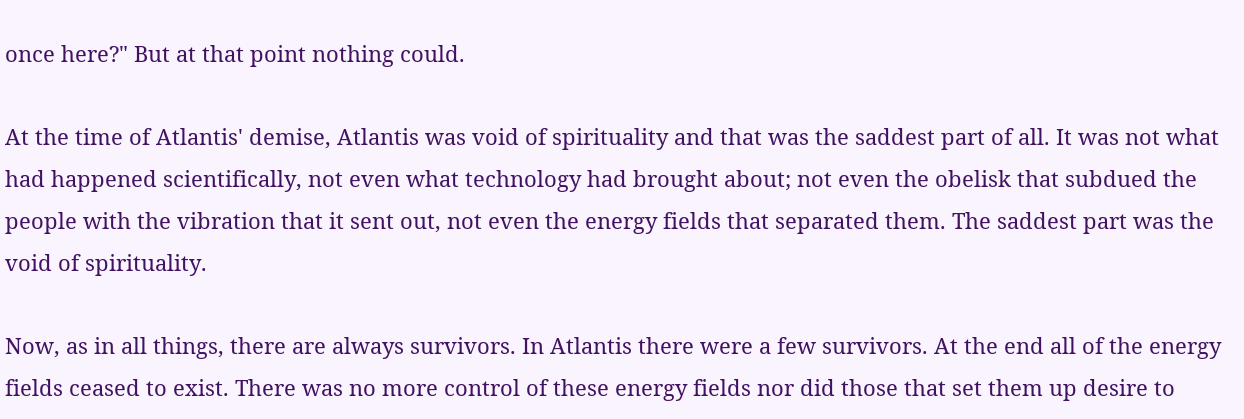once here?" But at that point nothing could.

At the time of Atlantis' demise, Atlantis was void of spirituality and that was the saddest part of all. It was not what had happened scientifically, not even what technology had brought about; not even the obelisk that subdued the people with the vibration that it sent out, not even the energy fields that separated them. The saddest part was the void of spirituality.

Now, as in all things, there are always survivors. In Atlantis there were a few survivors. At the end all of the energy fields ceased to exist. There was no more control of these energy fields nor did those that set them up desire to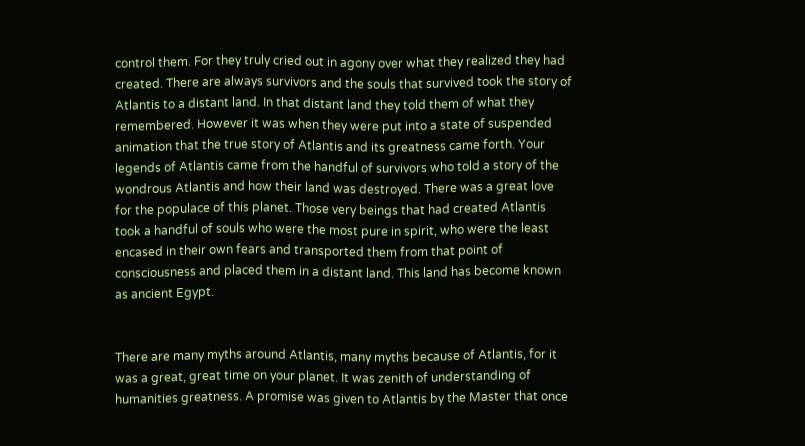control them. For they truly cried out in agony over what they realized they had created. There are always survivors and the souls that survived took the story of Atlantis to a distant land. In that distant land they told them of what they remembered. However it was when they were put into a state of suspended animation that the true story of Atlantis and its greatness came forth. Your legends of Atlantis came from the handful of survivors who told a story of the wondrous Atlantis and how their land was destroyed. There was a great love for the populace of this planet. Those very beings that had created Atlantis took a handful of souls who were the most pure in spirit, who were the least encased in their own fears and transported them from that point of consciousness and placed them in a distant land. This land has become known as ancient Egypt.


There are many myths around Atlantis, many myths because of Atlantis, for it was a great, great time on your planet. It was zenith of understanding of humanities greatness. A promise was given to Atlantis by the Master that once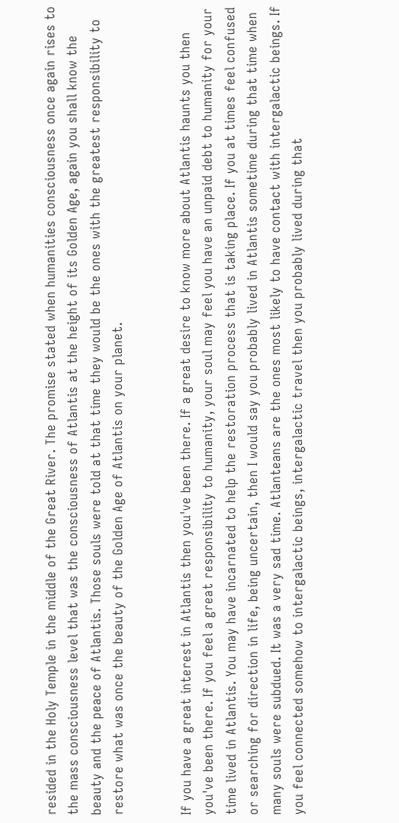resided in the Holy Temple in the middle of the Great River. The promise stated when humanities consciousness once again rises to the mass consciousness level that was the consciousness of Atlantis at the height of its Golden Age, again you shall know the beauty and the peace of Atlantis. Those souls were told at that time they would be the ones with the greatest responsibility to restore what was once the beauty of the Golden Age of Atlantis on your planet.


If you have a great interest in Atlantis then you've been there. If a great desire to know more about Atlantis haunts you then you've been there. If you feel a great responsibility to humanity, your soul may feel you have an unpaid debt to humanity for your time lived in Atlantis. You may have incarnated to help the restoration process that is taking place. If you at times feel confused or searching for direction in life, being uncertain, then I would say you probably lived in Atlantis sometime during that time when many souls were subdued. It was a very sad time. Atlanteans are the ones most likely to have contact with intergalactic beings. If you feel connected somehow to intergalactic beings, intergalactic travel then you probably lived during that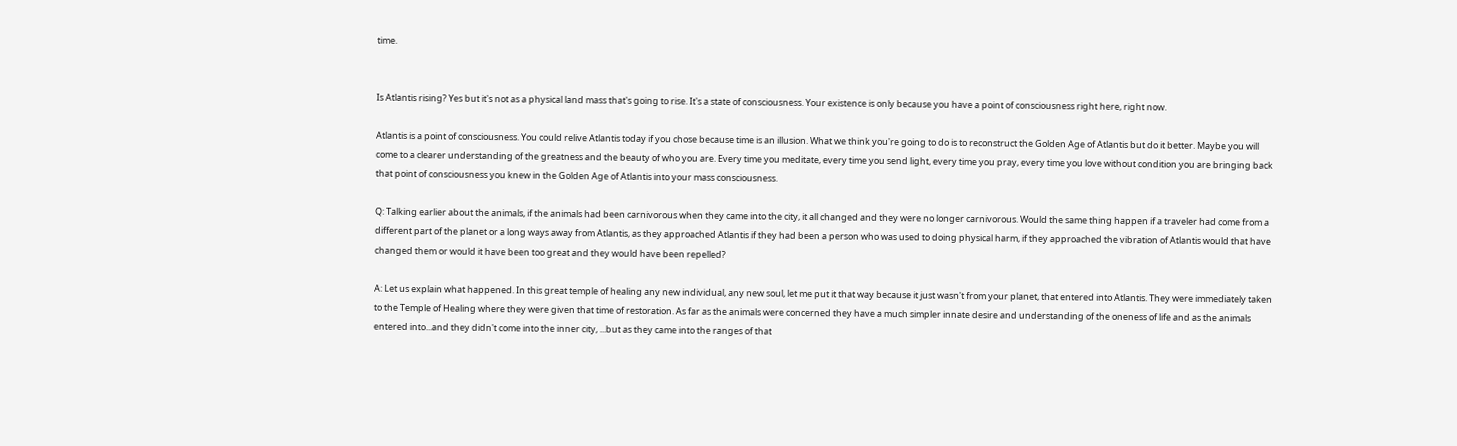time.


Is Atlantis rising? Yes but it's not as a physical land mass that's going to rise. It's a state of consciousness. Your existence is only because you have a point of consciousness right here, right now.

Atlantis is a point of consciousness. You could relive Atlantis today if you chose because time is an illusion. What we think you're going to do is to reconstruct the Golden Age of Atlantis but do it better. Maybe you will come to a clearer understanding of the greatness and the beauty of who you are. Every time you meditate, every time you send light, every time you pray, every time you love without condition you are bringing back that point of consciousness you knew in the Golden Age of Atlantis into your mass consciousness.

Q: Talking earlier about the animals, if the animals had been carnivorous when they came into the city, it all changed and they were no longer carnivorous. Would the same thing happen if a traveler had come from a different part of the planet or a long ways away from Atlantis, as they approached Atlantis if they had been a person who was used to doing physical harm, if they approached the vibration of Atlantis would that have changed them or would it have been too great and they would have been repelled?

A: Let us explain what happened. In this great temple of healing any new individual, any new soul, let me put it that way because it just wasn't from your planet, that entered into Atlantis. They were immediately taken to the Temple of Healing where they were given that time of restoration. As far as the animals were concerned they have a much simpler innate desire and understanding of the oneness of life and as the animals entered into...and they didn't come into the inner city, ...but as they came into the ranges of that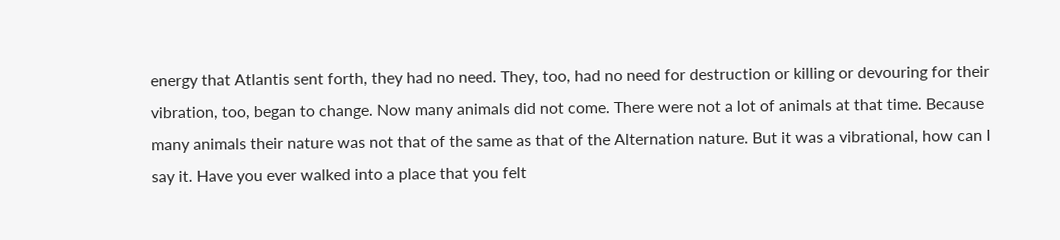energy that Atlantis sent forth, they had no need. They, too, had no need for destruction or killing or devouring for their vibration, too, began to change. Now many animals did not come. There were not a lot of animals at that time. Because many animals their nature was not that of the same as that of the Alternation nature. But it was a vibrational, how can I say it. Have you ever walked into a place that you felt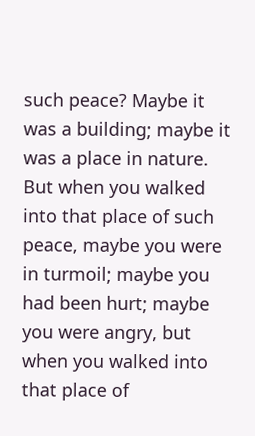such peace? Maybe it was a building; maybe it was a place in nature. But when you walked into that place of such peace, maybe you were in turmoil; maybe you had been hurt; maybe you were angry, but when you walked into that place of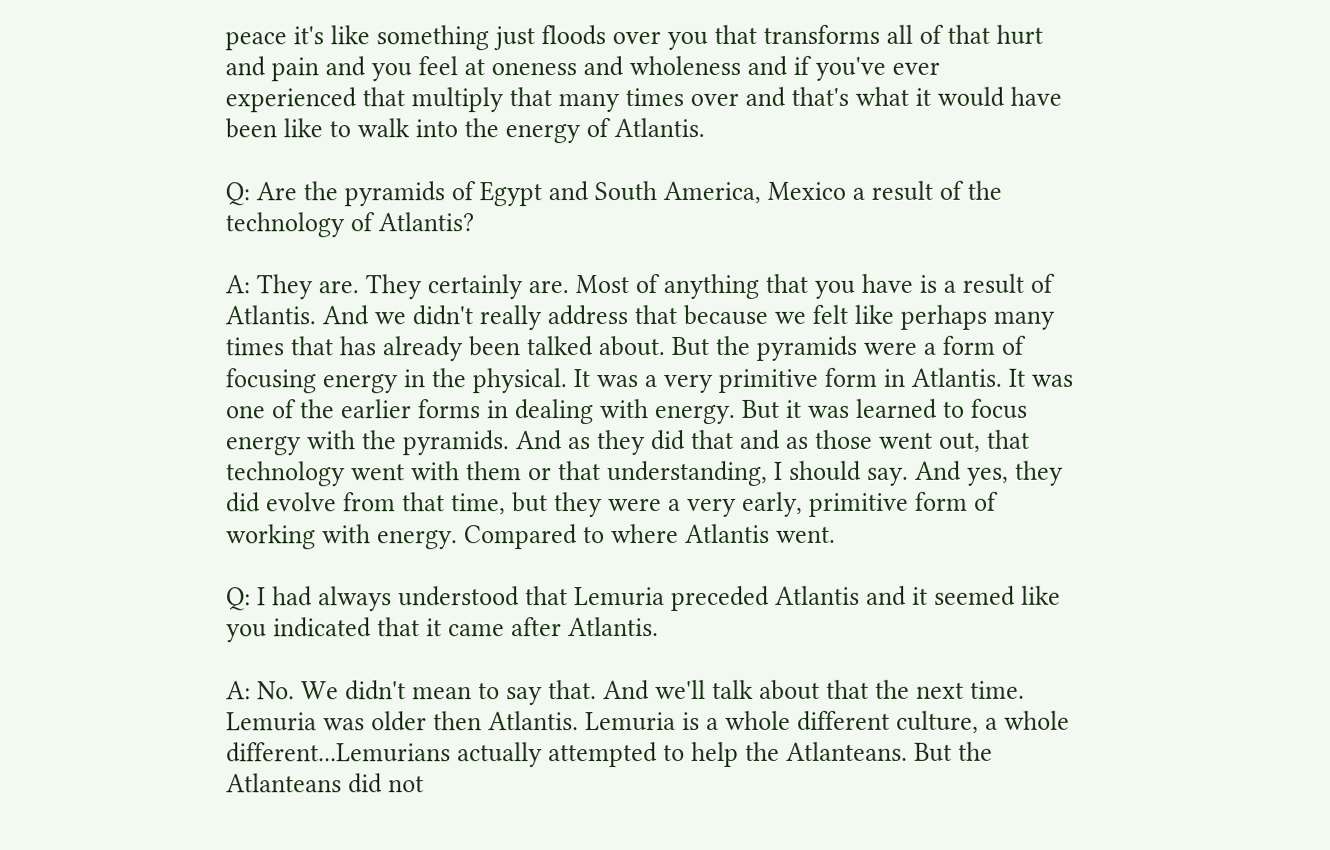peace it's like something just floods over you that transforms all of that hurt and pain and you feel at oneness and wholeness and if you've ever experienced that multiply that many times over and that's what it would have been like to walk into the energy of Atlantis.

Q: Are the pyramids of Egypt and South America, Mexico a result of the technology of Atlantis?

A: They are. They certainly are. Most of anything that you have is a result of Atlantis. And we didn't really address that because we felt like perhaps many times that has already been talked about. But the pyramids were a form of focusing energy in the physical. It was a very primitive form in Atlantis. It was one of the earlier forms in dealing with energy. But it was learned to focus energy with the pyramids. And as they did that and as those went out, that technology went with them or that understanding, I should say. And yes, they did evolve from that time, but they were a very early, primitive form of working with energy. Compared to where Atlantis went.

Q: I had always understood that Lemuria preceded Atlantis and it seemed like you indicated that it came after Atlantis.

A: No. We didn't mean to say that. And we'll talk about that the next time. Lemuria was older then Atlantis. Lemuria is a whole different culture, a whole different...Lemurians actually attempted to help the Atlanteans. But the Atlanteans did not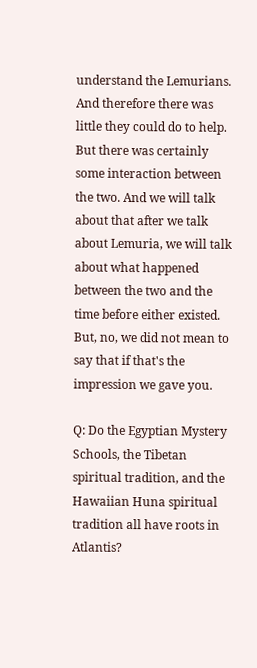understand the Lemurians. And therefore there was little they could do to help. But there was certainly some interaction between the two. And we will talk about that after we talk about Lemuria, we will talk about what happened between the two and the time before either existed. But, no, we did not mean to say that if that's the impression we gave you.

Q: Do the Egyptian Mystery Schools, the Tibetan spiritual tradition, and the Hawaiian Huna spiritual tradition all have roots in Atlantis?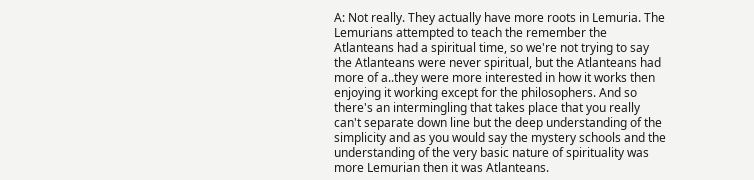A: Not really. They actually have more roots in Lemuria. The Lemurians attempted to teach the remember the Atlanteans had a spiritual time, so we're not trying to say the Atlanteans were never spiritual, but the Atlanteans had more of a..they were more interested in how it works then enjoying it working except for the philosophers. And so there's an intermingling that takes place that you really can't separate down line but the deep understanding of the simplicity and as you would say the mystery schools and the understanding of the very basic nature of spirituality was more Lemurian then it was Atlanteans.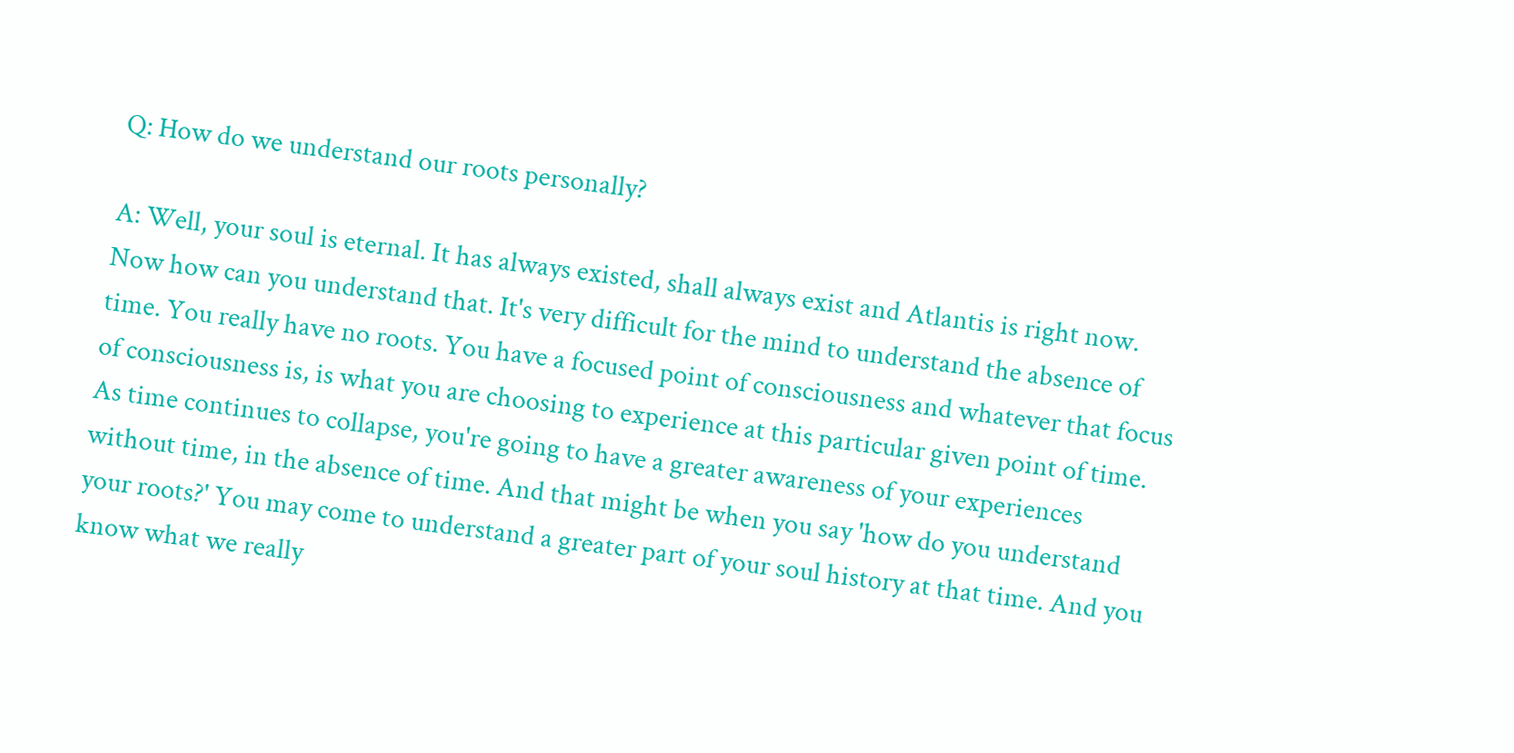Q: How do we understand our roots personally?

A: Well, your soul is eternal. It has always existed, shall always exist and Atlantis is right now. Now how can you understand that. It's very difficult for the mind to understand the absence of time. You really have no roots. You have a focused point of consciousness and whatever that focus of consciousness is, is what you are choosing to experience at this particular given point of time. As time continues to collapse, you're going to have a greater awareness of your experiences without time, in the absence of time. And that might be when you say 'how do you understand your roots?' You may come to understand a greater part of your soul history at that time. And you know what we really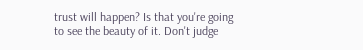trust will happen? Is that you're going to see the beauty of it. Don't judge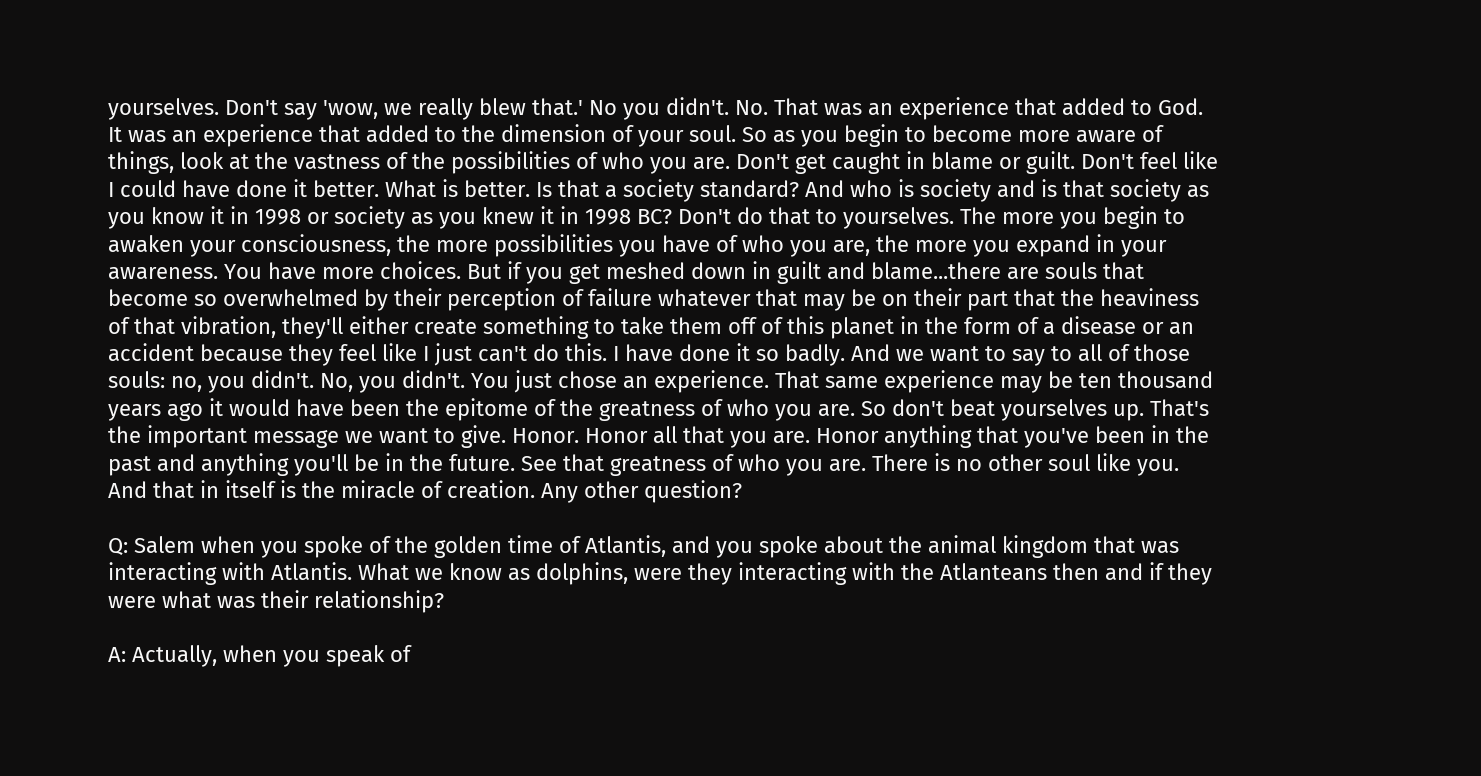yourselves. Don't say 'wow, we really blew that.' No you didn't. No. That was an experience that added to God. It was an experience that added to the dimension of your soul. So as you begin to become more aware of things, look at the vastness of the possibilities of who you are. Don't get caught in blame or guilt. Don't feel like I could have done it better. What is better. Is that a society standard? And who is society and is that society as you know it in 1998 or society as you knew it in 1998 BC? Don't do that to yourselves. The more you begin to awaken your consciousness, the more possibilities you have of who you are, the more you expand in your awareness. You have more choices. But if you get meshed down in guilt and blame...there are souls that become so overwhelmed by their perception of failure whatever that may be on their part that the heaviness of that vibration, they'll either create something to take them off of this planet in the form of a disease or an accident because they feel like I just can't do this. I have done it so badly. And we want to say to all of those souls: no, you didn't. No, you didn't. You just chose an experience. That same experience may be ten thousand years ago it would have been the epitome of the greatness of who you are. So don't beat yourselves up. That's the important message we want to give. Honor. Honor all that you are. Honor anything that you've been in the past and anything you'll be in the future. See that greatness of who you are. There is no other soul like you. And that in itself is the miracle of creation. Any other question?

Q: Salem when you spoke of the golden time of Atlantis, and you spoke about the animal kingdom that was interacting with Atlantis. What we know as dolphins, were they interacting with the Atlanteans then and if they were what was their relationship?

A: Actually, when you speak of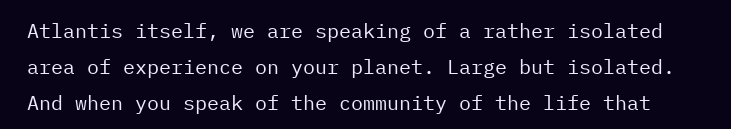Atlantis itself, we are speaking of a rather isolated area of experience on your planet. Large but isolated. And when you speak of the community of the life that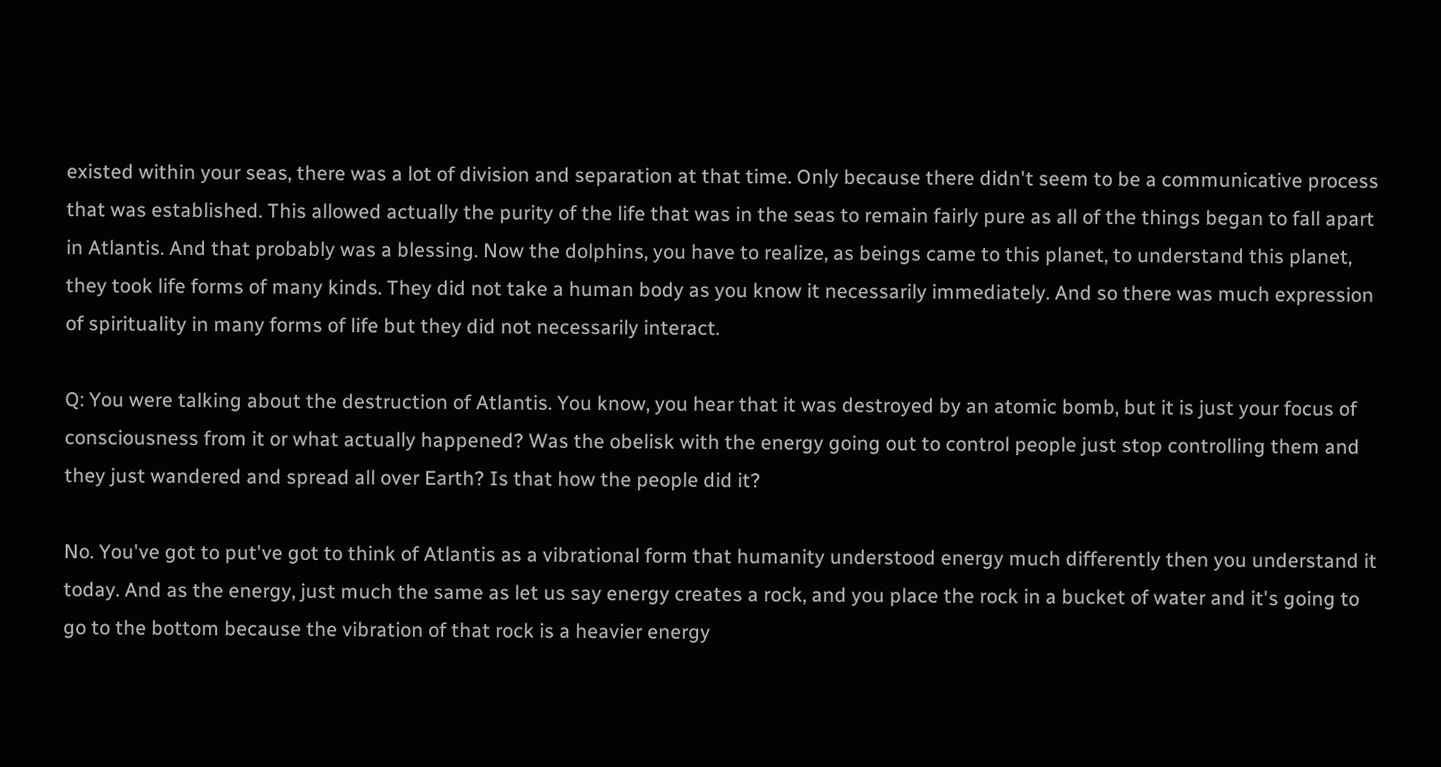existed within your seas, there was a lot of division and separation at that time. Only because there didn't seem to be a communicative process that was established. This allowed actually the purity of the life that was in the seas to remain fairly pure as all of the things began to fall apart in Atlantis. And that probably was a blessing. Now the dolphins, you have to realize, as beings came to this planet, to understand this planet, they took life forms of many kinds. They did not take a human body as you know it necessarily immediately. And so there was much expression of spirituality in many forms of life but they did not necessarily interact.

Q: You were talking about the destruction of Atlantis. You know, you hear that it was destroyed by an atomic bomb, but it is just your focus of consciousness from it or what actually happened? Was the obelisk with the energy going out to control people just stop controlling them and they just wandered and spread all over Earth? Is that how the people did it?

No. You've got to put've got to think of Atlantis as a vibrational form that humanity understood energy much differently then you understand it today. And as the energy, just much the same as let us say energy creates a rock, and you place the rock in a bucket of water and it's going to go to the bottom because the vibration of that rock is a heavier energy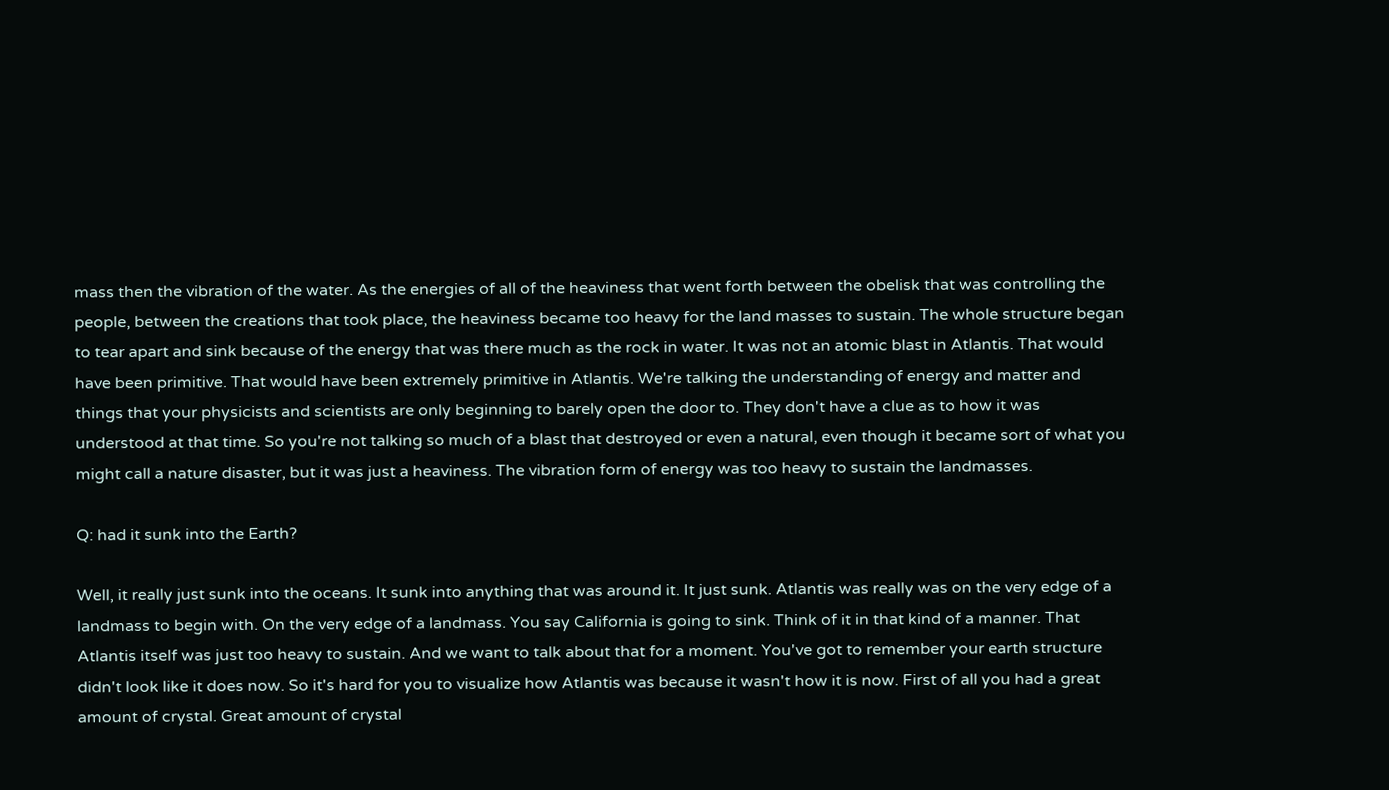mass then the vibration of the water. As the energies of all of the heaviness that went forth between the obelisk that was controlling the people, between the creations that took place, the heaviness became too heavy for the land masses to sustain. The whole structure began to tear apart and sink because of the energy that was there much as the rock in water. It was not an atomic blast in Atlantis. That would have been primitive. That would have been extremely primitive in Atlantis. We're talking the understanding of energy and matter and things that your physicists and scientists are only beginning to barely open the door to. They don't have a clue as to how it was understood at that time. So you're not talking so much of a blast that destroyed or even a natural, even though it became sort of what you might call a nature disaster, but it was just a heaviness. The vibration form of energy was too heavy to sustain the landmasses.

Q: had it sunk into the Earth?

Well, it really just sunk into the oceans. It sunk into anything that was around it. It just sunk. Atlantis was really was on the very edge of a landmass to begin with. On the very edge of a landmass. You say California is going to sink. Think of it in that kind of a manner. That Atlantis itself was just too heavy to sustain. And we want to talk about that for a moment. You've got to remember your earth structure didn't look like it does now. So it's hard for you to visualize how Atlantis was because it wasn't how it is now. First of all you had a great amount of crystal. Great amount of crystal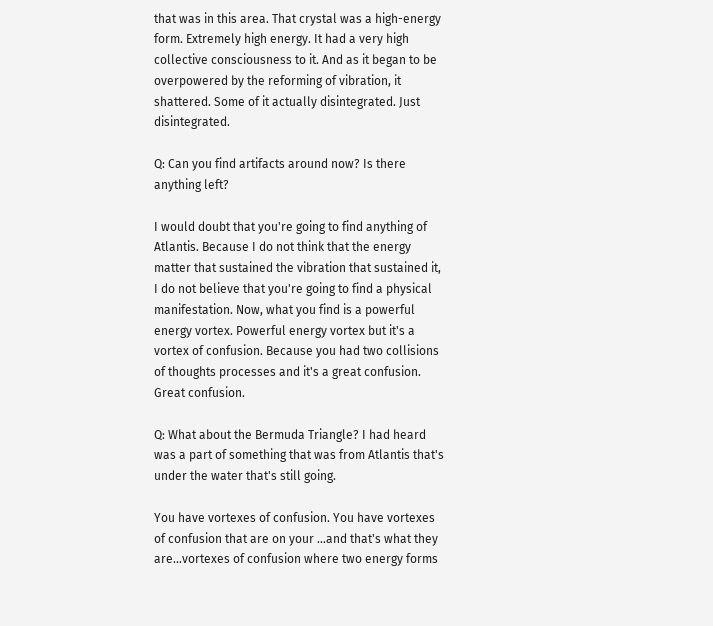that was in this area. That crystal was a high-energy form. Extremely high energy. It had a very high collective consciousness to it. And as it began to be overpowered by the reforming of vibration, it shattered. Some of it actually disintegrated. Just disintegrated.

Q: Can you find artifacts around now? Is there anything left?

I would doubt that you're going to find anything of Atlantis. Because I do not think that the energy matter that sustained the vibration that sustained it, I do not believe that you're going to find a physical manifestation. Now, what you find is a powerful energy vortex. Powerful energy vortex but it's a vortex of confusion. Because you had two collisions of thoughts processes and it's a great confusion. Great confusion.

Q: What about the Bermuda Triangle? I had heard was a part of something that was from Atlantis that's under the water that's still going.

You have vortexes of confusion. You have vortexes of confusion that are on your ...and that's what they are...vortexes of confusion where two energy forms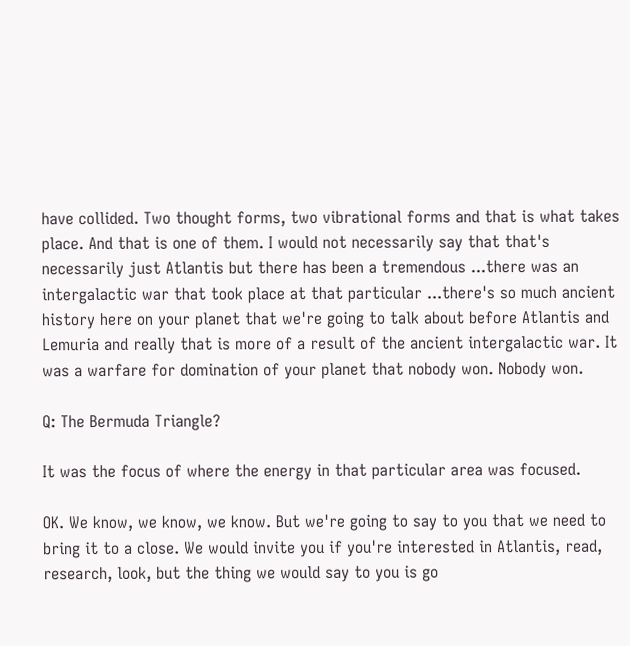have collided. Two thought forms, two vibrational forms and that is what takes place. And that is one of them. I would not necessarily say that that's necessarily just Atlantis but there has been a tremendous ...there was an intergalactic war that took place at that particular ...there's so much ancient history here on your planet that we're going to talk about before Atlantis and Lemuria and really that is more of a result of the ancient intergalactic war. It was a warfare for domination of your planet that nobody won. Nobody won.

Q: The Bermuda Triangle?

It was the focus of where the energy in that particular area was focused.

OK. We know, we know, we know. But we're going to say to you that we need to bring it to a close. We would invite you if you're interested in Atlantis, read, research, look, but the thing we would say to you is go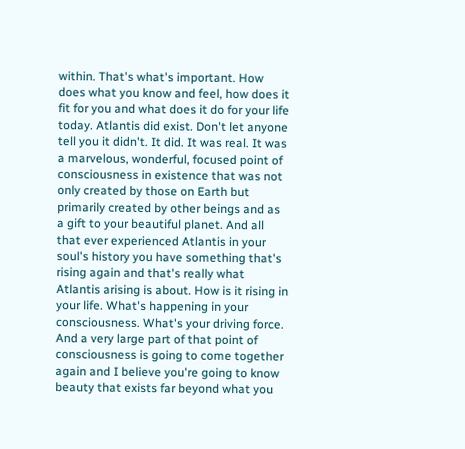within. That's what's important. How does what you know and feel, how does it fit for you and what does it do for your life today. Atlantis did exist. Don't let anyone tell you it didn't. It did. It was real. It was a marvelous, wonderful, focused point of consciousness in existence that was not only created by those on Earth but primarily created by other beings and as a gift to your beautiful planet. And all that ever experienced Atlantis in your soul's history you have something that's rising again and that's really what Atlantis arising is about. How is it rising in your life. What's happening in your consciousness. What's your driving force. And a very large part of that point of consciousness is going to come together again and I believe you're going to know beauty that exists far beyond what you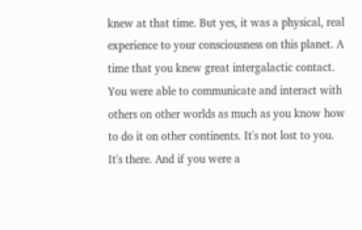knew at that time. But yes, it was a physical, real experience to your consciousness on this planet. A time that you knew great intergalactic contact. You were able to communicate and interact with others on other worlds as much as you know how to do it on other continents. It's not lost to you. It's there. And if you were a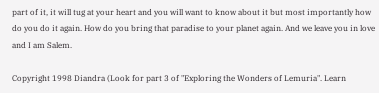part of it, it will tug at your heart and you will want to know about it but most importantly how do you do it again. How do you bring that paradise to your planet again. And we leave you in love and I am Salem.

Copyright 1998 Diandra (Look for part 3 of "Exploring the Wonders of Lemuria". Learn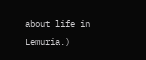about life in Lemuria.)